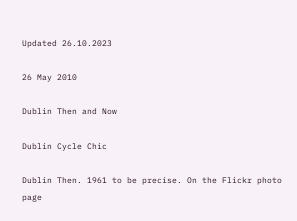Updated 26.10.2023

26 May 2010

Dublin Then and Now

Dublin Cycle Chic

Dublin Then. 1961 to be precise. On the Flickr photo page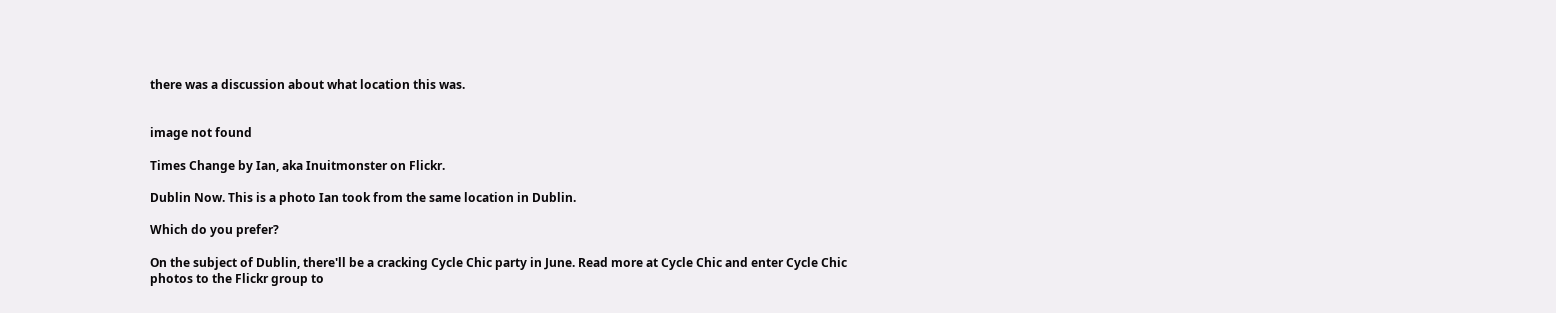there was a discussion about what location this was.


image not found

Times Change by Ian, aka Inuitmonster on Flickr.

Dublin Now. This is a photo Ian took from the same location in Dublin.

Which do you prefer?

On the subject of Dublin, there'll be a cracking Cycle Chic party in June. Read more at Cycle Chic and enter Cycle Chic photos to the Flickr group to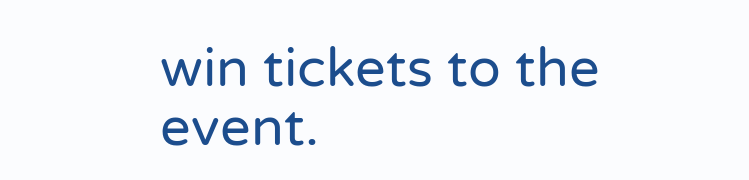win tickets to the event.